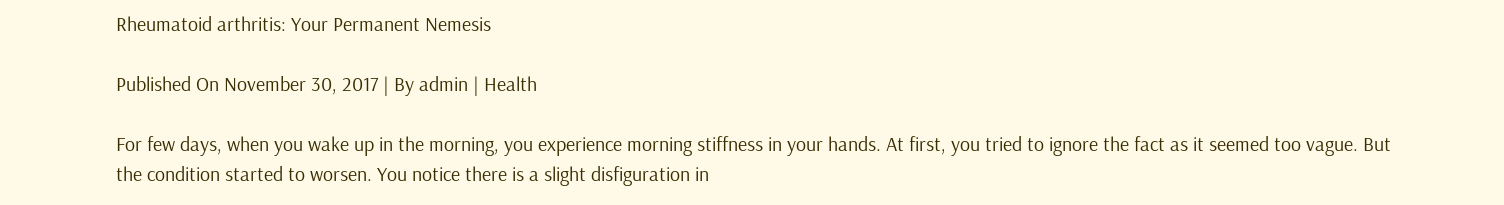Rheumatoid arthritis: Your Permanent Nemesis

Published On November 30, 2017 | By admin | Health

For few days, when you wake up in the morning, you experience morning stiffness in your hands. At first, you tried to ignore the fact as it seemed too vague. But the condition started to worsen. You notice there is a slight disfiguration in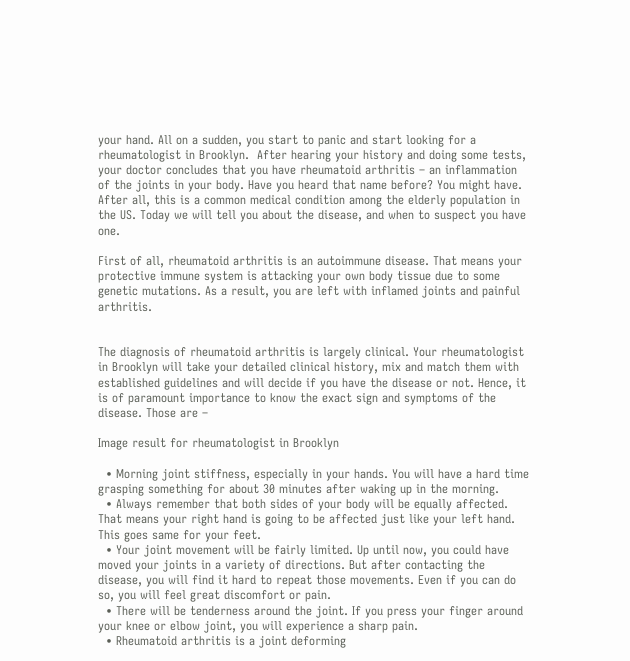your hand. All on a sudden, you start to panic and start looking for a rheumatologist in Brooklyn.  After hearing your history and doing some tests, your doctor concludes that you have rheumatoid arthritis – an inflammation of the joints in your body. Have you heard that name before? You might have. After all, this is a common medical condition among the elderly population in the US. Today we will tell you about the disease, and when to suspect you have one.

First of all, rheumatoid arthritis is an autoimmune disease. That means your protective immune system is attacking your own body tissue due to some genetic mutations. As a result, you are left with inflamed joints and painful arthritis.


The diagnosis of rheumatoid arthritis is largely clinical. Your rheumatologist in Brooklyn will take your detailed clinical history, mix and match them with established guidelines and will decide if you have the disease or not. Hence, it is of paramount importance to know the exact sign and symptoms of the disease. Those are –

Image result for rheumatologist in Brooklyn

  • Morning joint stiffness, especially in your hands. You will have a hard time grasping something for about 30 minutes after waking up in the morning.
  • Always remember that both sides of your body will be equally affected. That means your right hand is going to be affected just like your left hand. This goes same for your feet.
  • Your joint movement will be fairly limited. Up until now, you could have moved your joints in a variety of directions. But after contacting the disease, you will find it hard to repeat those movements. Even if you can do so, you will feel great discomfort or pain.
  • There will be tenderness around the joint. If you press your finger around your knee or elbow joint, you will experience a sharp pain.
  • Rheumatoid arthritis is a joint deforming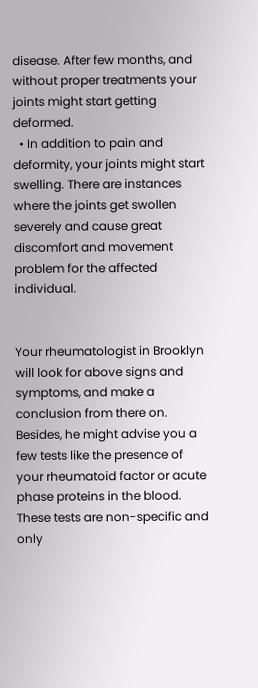disease. After few months, and without proper treatments your joints might start getting deformed.
  • In addition to pain and deformity, your joints might start swelling. There are instances where the joints get swollen severely and cause great discomfort and movement problem for the affected individual.


Your rheumatologist in Brooklyn will look for above signs and symptoms, and make a conclusion from there on. Besides, he might advise you a few tests like the presence of your rheumatoid factor or acute phase proteins in the blood. These tests are non-specific and only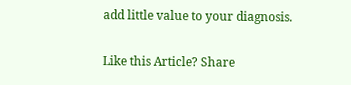add little value to your diagnosis.

Like this Article? Share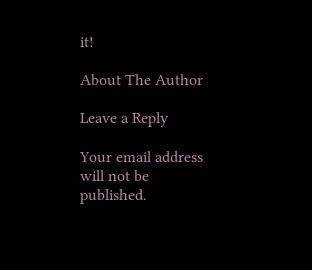it!

About The Author

Leave a Reply

Your email address will not be published.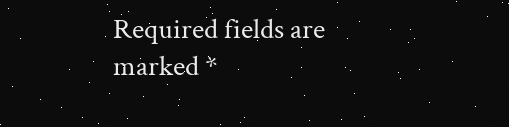Required fields are marked *